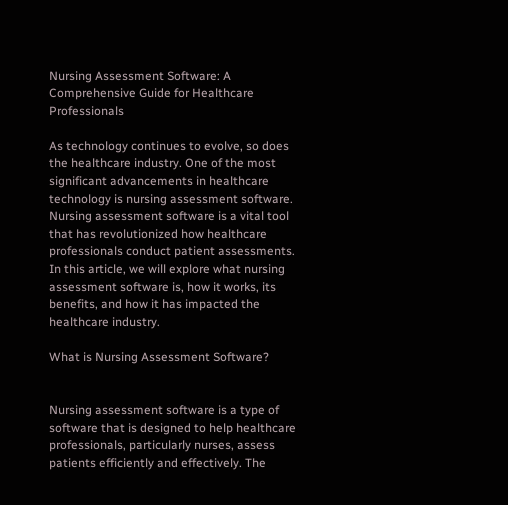Nursing Assessment Software: A Comprehensive Guide for Healthcare Professionals

As technology continues to evolve, so does the healthcare industry. One of the most significant advancements in healthcare technology is nursing assessment software. Nursing assessment software is a vital tool that has revolutionized how healthcare professionals conduct patient assessments. In this article, we will explore what nursing assessment software is, how it works, its benefits, and how it has impacted the healthcare industry.

What is Nursing Assessment Software?


Nursing assessment software is a type of software that is designed to help healthcare professionals, particularly nurses, assess patients efficiently and effectively. The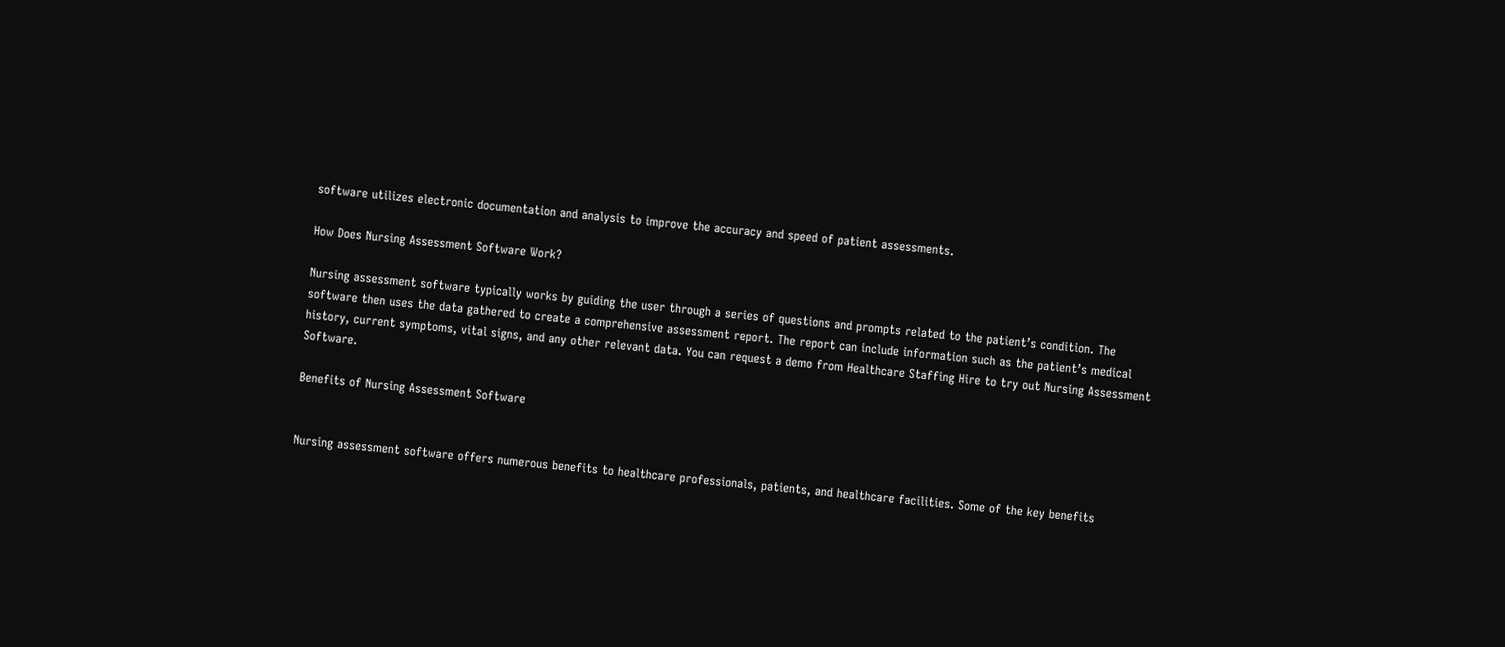software utilizes electronic documentation and analysis to improve the accuracy and speed of patient assessments.

How Does Nursing Assessment Software Work?

Nursing assessment software typically works by guiding the user through a series of questions and prompts related to the patient’s condition. The software then uses the data gathered to create a comprehensive assessment report. The report can include information such as the patient’s medical history, current symptoms, vital signs, and any other relevant data. You can request a demo from Healthcare Staffing Hire to try out Nursing Assessment Software.

Benefits of Nursing Assessment Software


Nursing assessment software offers numerous benefits to healthcare professionals, patients, and healthcare facilities. Some of the key benefits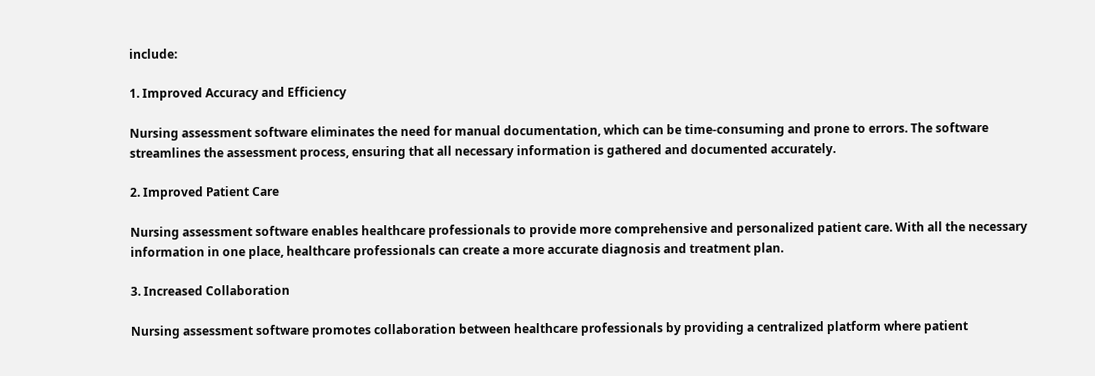include:

1. Improved Accuracy and Efficiency

Nursing assessment software eliminates the need for manual documentation, which can be time-consuming and prone to errors. The software streamlines the assessment process, ensuring that all necessary information is gathered and documented accurately.

2. Improved Patient Care

Nursing assessment software enables healthcare professionals to provide more comprehensive and personalized patient care. With all the necessary information in one place, healthcare professionals can create a more accurate diagnosis and treatment plan.

3. Increased Collaboration

Nursing assessment software promotes collaboration between healthcare professionals by providing a centralized platform where patient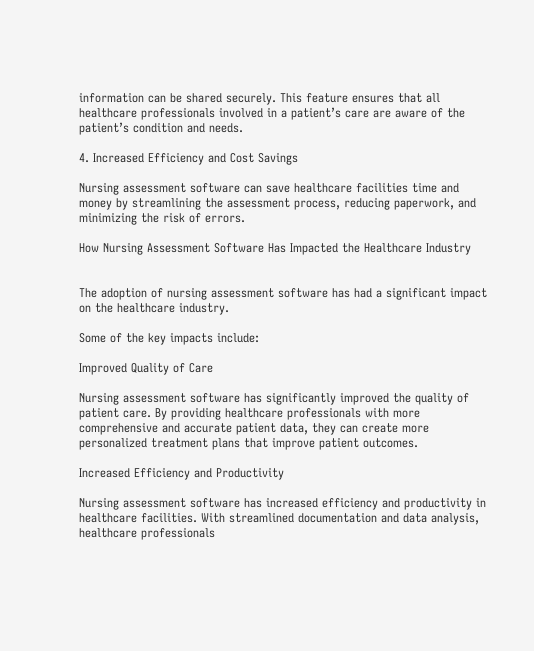information can be shared securely. This feature ensures that all healthcare professionals involved in a patient’s care are aware of the patient’s condition and needs.

4. Increased Efficiency and Cost Savings

Nursing assessment software can save healthcare facilities time and money by streamlining the assessment process, reducing paperwork, and minimizing the risk of errors.

How Nursing Assessment Software Has Impacted the Healthcare Industry


The adoption of nursing assessment software has had a significant impact on the healthcare industry.

Some of the key impacts include:

Improved Quality of Care

Nursing assessment software has significantly improved the quality of patient care. By providing healthcare professionals with more comprehensive and accurate patient data, they can create more personalized treatment plans that improve patient outcomes.

Increased Efficiency and Productivity

Nursing assessment software has increased efficiency and productivity in healthcare facilities. With streamlined documentation and data analysis, healthcare professionals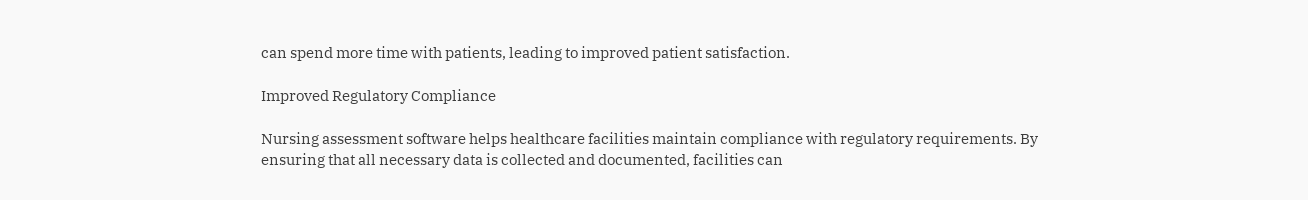can spend more time with patients, leading to improved patient satisfaction.

Improved Regulatory Compliance

Nursing assessment software helps healthcare facilities maintain compliance with regulatory requirements. By ensuring that all necessary data is collected and documented, facilities can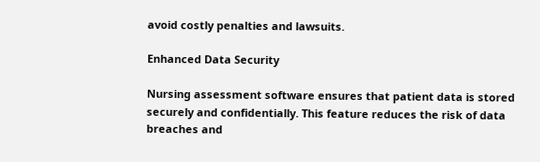avoid costly penalties and lawsuits.

Enhanced Data Security

Nursing assessment software ensures that patient data is stored securely and confidentially. This feature reduces the risk of data breaches and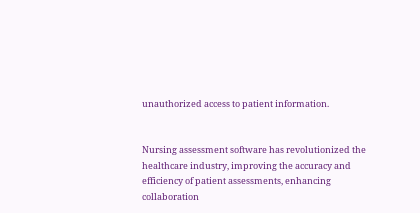unauthorized access to patient information.


Nursing assessment software has revolutionized the healthcare industry, improving the accuracy and efficiency of patient assessments, enhancing collaboration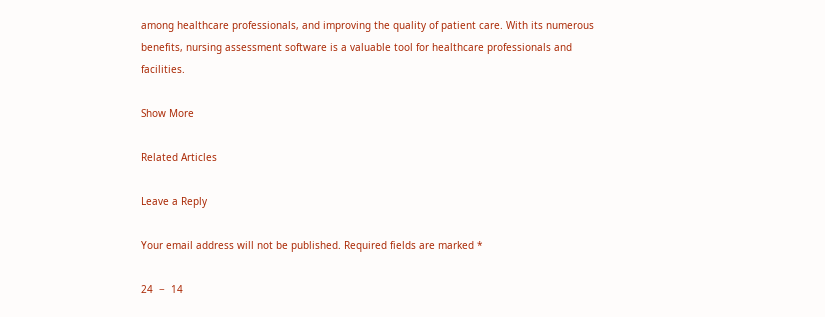among healthcare professionals, and improving the quality of patient care. With its numerous benefits, nursing assessment software is a valuable tool for healthcare professionals and facilities.

Show More

Related Articles

Leave a Reply

Your email address will not be published. Required fields are marked *

24  −  14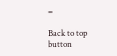=

Back to top button